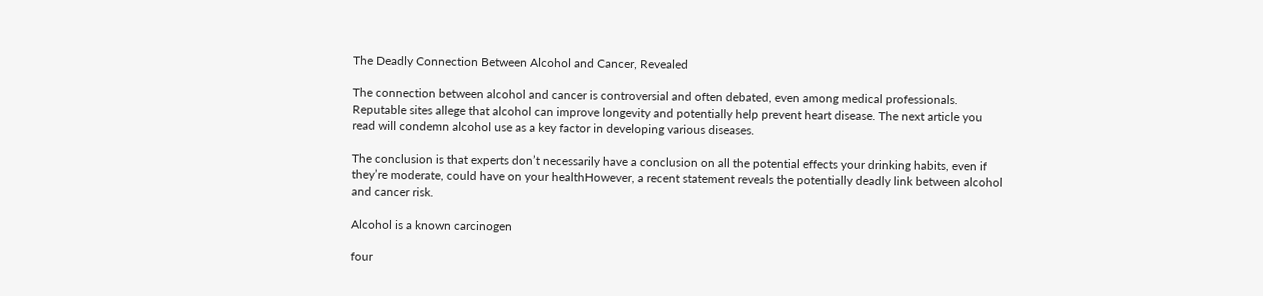The Deadly Connection Between Alcohol and Cancer, Revealed

The connection between alcohol and cancer is controversial and often debated, even among medical professionals. Reputable sites allege that alcohol can improve longevity and potentially help prevent heart disease. The next article you read will condemn alcohol use as a key factor in developing various diseases.

The conclusion is that experts don’t necessarily have a conclusion on all the potential effects your drinking habits, even if they’re moderate, could have on your healthHowever, a recent statement reveals the potentially deadly link between alcohol and cancer risk.

Alcohol is a known carcinogen

four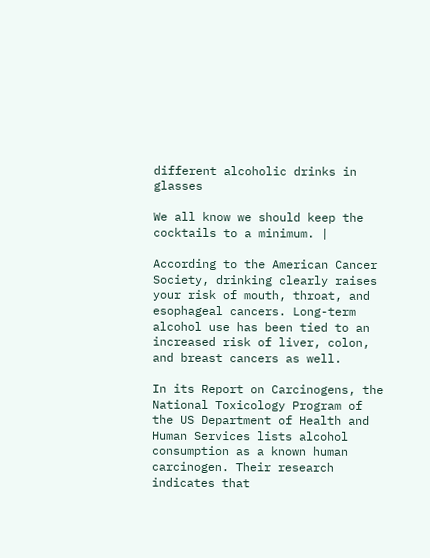different alcoholic drinks in glasses

We all know we should keep the cocktails to a minimum. |

According to the American Cancer Society, drinking clearly raises your risk of mouth, throat, and esophageal cancers. Long-term alcohol use has been tied to an increased risk of liver, colon, and breast cancers as well.

In its Report on Carcinogens, the National Toxicology Program of the US Department of Health and Human Services lists alcohol consumption as a known human carcinogen. Their research indicates that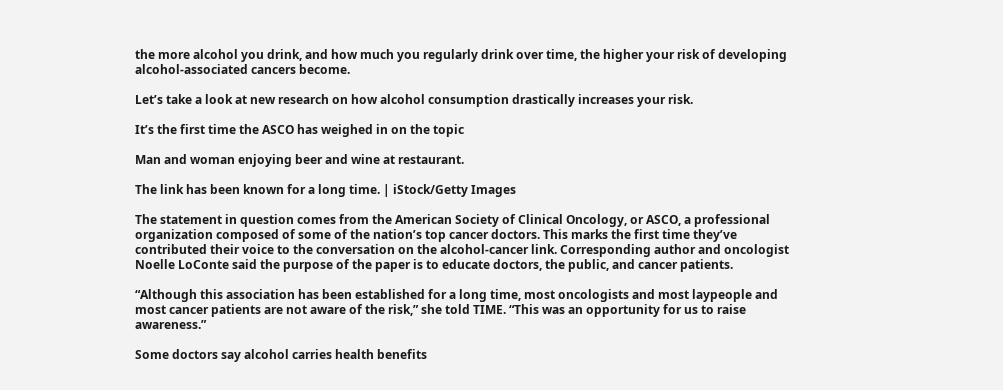the more alcohol you drink, and how much you regularly drink over time, the higher your risk of developing alcohol-associated cancers become.

Let’s take a look at new research on how alcohol consumption drastically increases your risk.

It’s the first time the ASCO has weighed in on the topic

Man and woman enjoying beer and wine at restaurant.

The link has been known for a long time. | iStock/Getty Images

The statement in question comes from the American Society of Clinical Oncology, or ASCO, a professional organization composed of some of the nation’s top cancer doctors. This marks the first time they’ve contributed their voice to the conversation on the alcohol-cancer link. Corresponding author and oncologist Noelle LoConte said the purpose of the paper is to educate doctors, the public, and cancer patients.

“Although this association has been established for a long time, most oncologists and most laypeople and most cancer patients are not aware of the risk,” she told TIME. “This was an opportunity for us to raise awareness.”

Some doctors say alcohol carries health benefits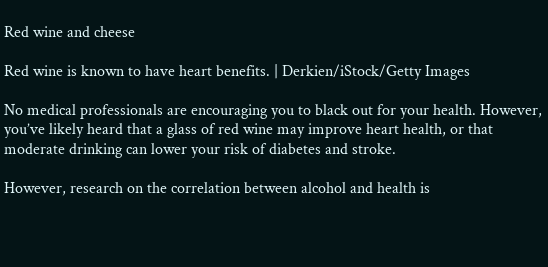Red wine and cheese

Red wine is known to have heart benefits. | Derkien/iStock/Getty Images

No medical professionals are encouraging you to black out for your health. However, you’ve likely heard that a glass of red wine may improve heart health, or that moderate drinking can lower your risk of diabetes and stroke.

However, research on the correlation between alcohol and health is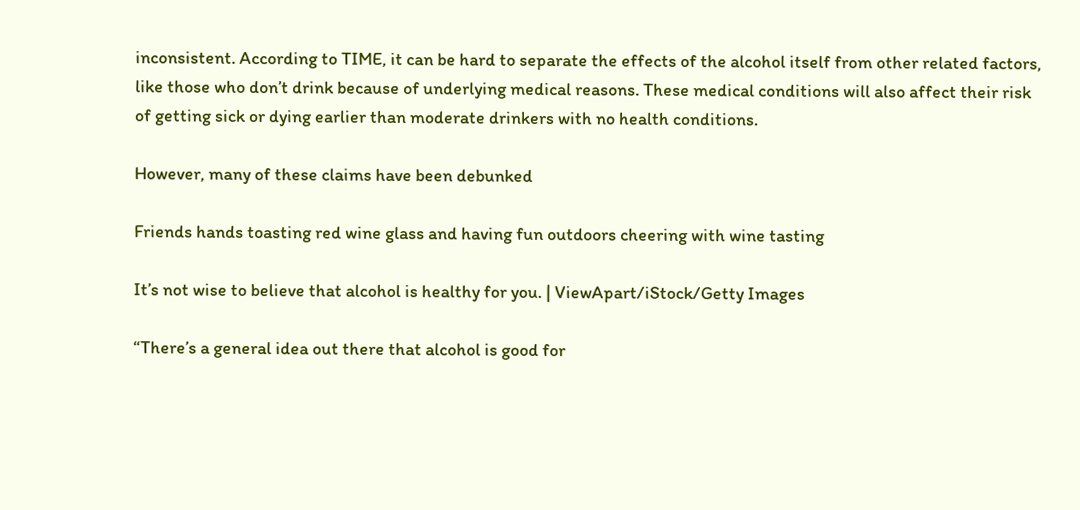inconsistent. According to TIME, it can be hard to separate the effects of the alcohol itself from other related factors, like those who don’t drink because of underlying medical reasons. These medical conditions will also affect their risk of getting sick or dying earlier than moderate drinkers with no health conditions.

However, many of these claims have been debunked

Friends hands toasting red wine glass and having fun outdoors cheering with wine tasting

It’s not wise to believe that alcohol is healthy for you. | ViewApart/iStock/Getty Images

“There’s a general idea out there that alcohol is good for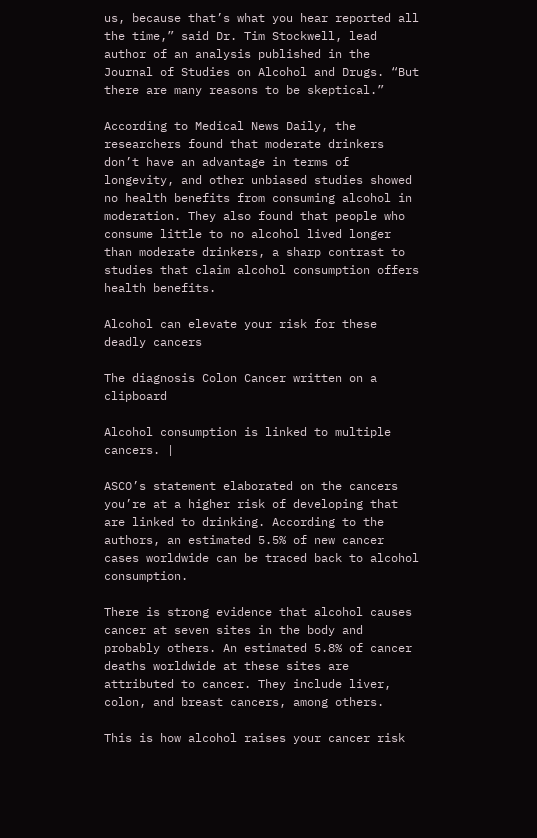us, because that’s what you hear reported all the time,” said Dr. Tim Stockwell, lead author of an analysis published in the Journal of Studies on Alcohol and Drugs. “But there are many reasons to be skeptical.”

According to Medical News Daily, the researchers found that moderate drinkers don’t have an advantage in terms of longevity, and other unbiased studies showed no health benefits from consuming alcohol in moderation. They also found that people who consume little to no alcohol lived longer than moderate drinkers, a sharp contrast to studies that claim alcohol consumption offers health benefits.

Alcohol can elevate your risk for these deadly cancers

The diagnosis Colon Cancer written on a clipboard

Alcohol consumption is linked to multiple cancers. |

ASCO’s statement elaborated on the cancers you’re at a higher risk of developing that are linked to drinking. According to the authors, an estimated 5.5% of new cancer cases worldwide can be traced back to alcohol consumption.

There is strong evidence that alcohol causes cancer at seven sites in the body and probably others. An estimated 5.8% of cancer deaths worldwide at these sites are attributed to cancer. They include liver, colon, and breast cancers, among others.

This is how alcohol raises your cancer risk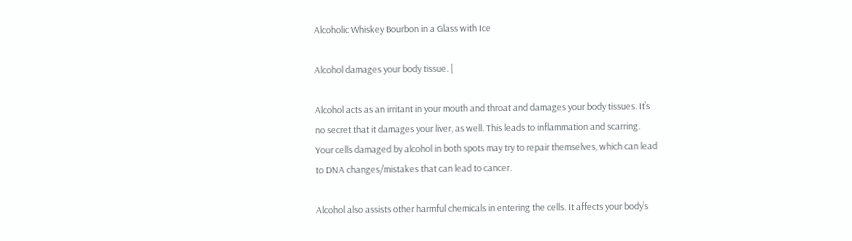Alcoholic Whiskey Bourbon in a Glass with Ice

Alcohol damages your body tissue. |

Alcohol acts as an irritant in your mouth and throat and damages your body tissues. It’s no secret that it damages your liver, as well. This leads to inflammation and scarring. Your cells damaged by alcohol in both spots may try to repair themselves, which can lead to DNA changes/mistakes that can lead to cancer.

Alcohol also assists other harmful chemicals in entering the cells. It affects your body’s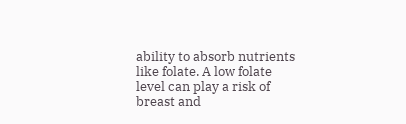ability to absorb nutrients like folate. A low folate level can play a risk of breast and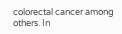colorectal cancer among others. In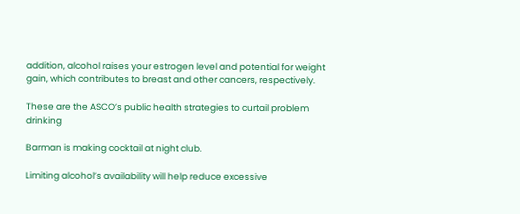addition, alcohol raises your estrogen level and potential for weight gain, which contributes to breast and other cancers, respectively.

These are the ASCO’s public health strategies to curtail problem drinking

Barman is making cocktail at night club.

Limiting alcohol’s availability will help reduce excessive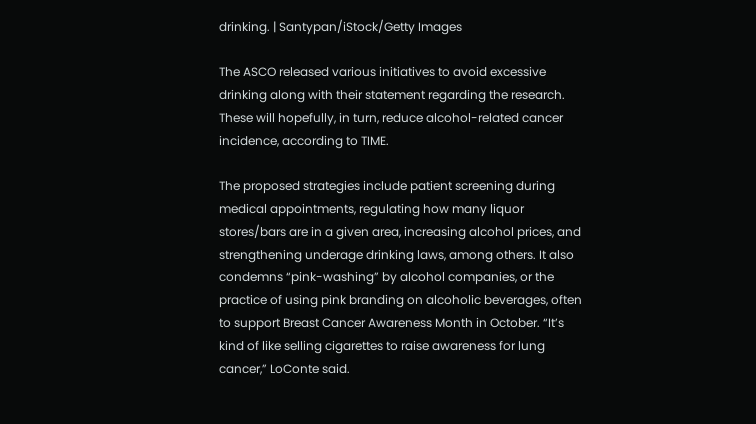drinking. | Santypan/iStock/Getty Images

The ASCO released various initiatives to avoid excessive drinking along with their statement regarding the research. These will hopefully, in turn, reduce alcohol-related cancer incidence, according to TIME.

The proposed strategies include patient screening during medical appointments, regulating how many liquor stores/bars are in a given area, increasing alcohol prices, and strengthening underage drinking laws, among others. It also condemns “pink-washing” by alcohol companies, or the practice of using pink branding on alcoholic beverages, often to support Breast Cancer Awareness Month in October. “It’s kind of like selling cigarettes to raise awareness for lung cancer,” LoConte said.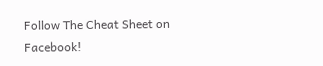Follow The Cheat Sheet on Facebook!